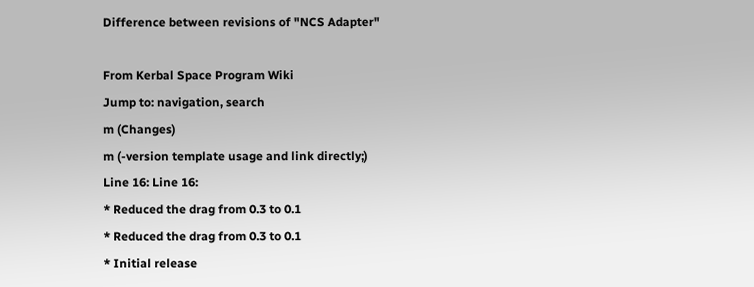Difference between revisions of "NCS Adapter"

From Kerbal Space Program Wiki
Jump to: navigation, search
m (Changes)
m (-version template usage and link directly;)
Line 16: Line 16:
* Reduced the drag from 0.3 to 0.1
* Reduced the drag from 0.3 to 0.1
* Initial release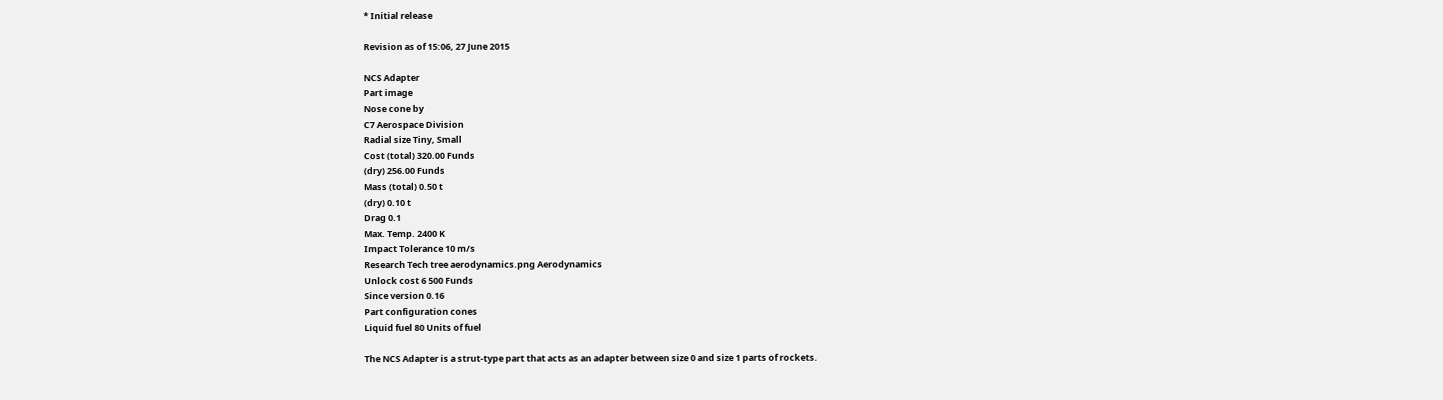* Initial release

Revision as of 15:06, 27 June 2015

NCS Adapter
Part image
Nose cone by
C7 Aerospace Division
Radial size Tiny, Small
Cost (total) 320.00 Funds
(dry) 256.00 Funds
Mass (total) 0.50 t
(dry) 0.10 t
Drag 0.1
Max. Temp. 2400 K
Impact Tolerance 10 m/s
Research Tech tree aerodynamics.png Aerodynamics
Unlock cost 6 500 Funds
Since version 0.16
Part configuration cones
Liquid fuel 80 Units of fuel

The NCS Adapter is a strut-type part that acts as an adapter between size 0 and size 1 parts of rockets.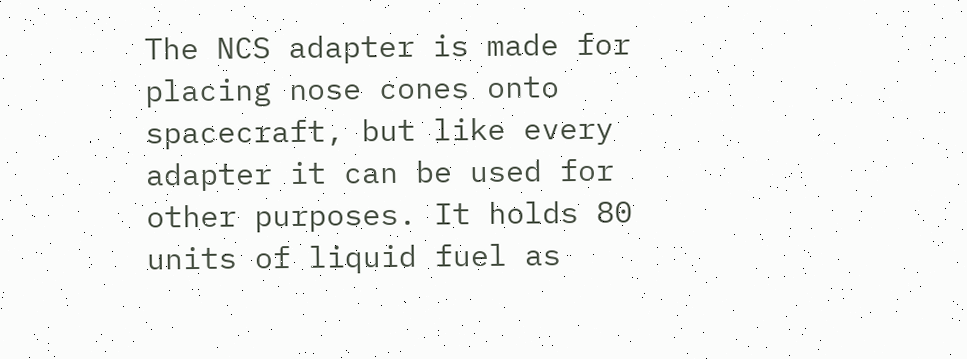The NCS adapter is made for placing nose cones onto spacecraft, but like every adapter it can be used for other purposes. It holds 80 units of liquid fuel as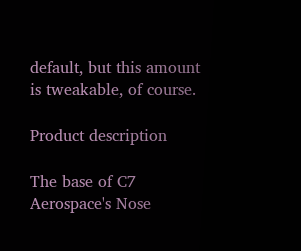default, but this amount is tweakable, of course.

Product description

The base of C7 Aerospace's Nose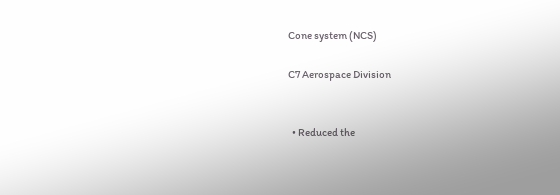Cone system (NCS)

C7 Aerospace Division


  • Reduced the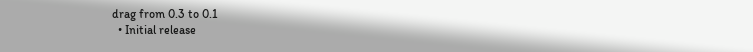drag from 0.3 to 0.1
  • Initial release